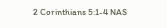2 Corinthians 5:1-4 NAS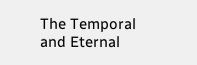The Temporal and Eternal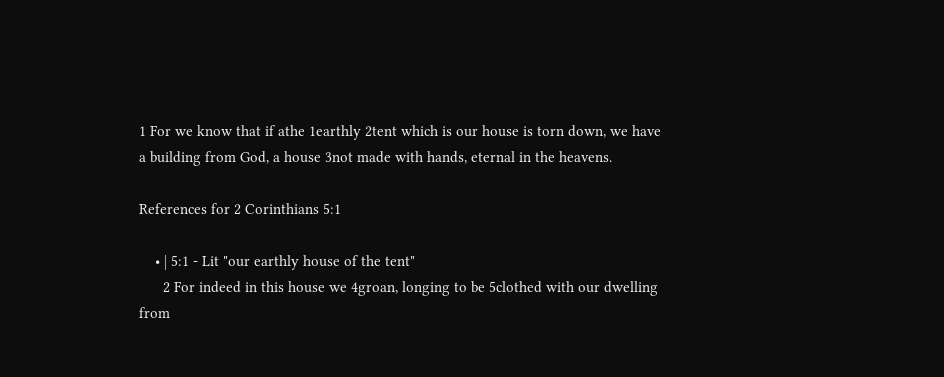1 For we know that if athe 1earthly 2tent which is our house is torn down, we have a building from God, a house 3not made with hands, eternal in the heavens.

References for 2 Corinthians 5:1

    • | 5:1 - Lit "our earthly house of the tent"
      2 For indeed in this house we 4groan, longing to be 5clothed with our dwelling from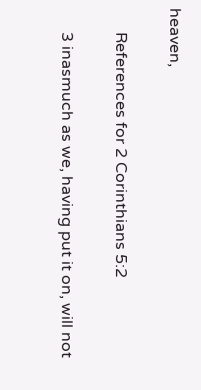heaven,

      References for 2 Corinthians 5:2

      3 inasmuch as we, having put it on, will not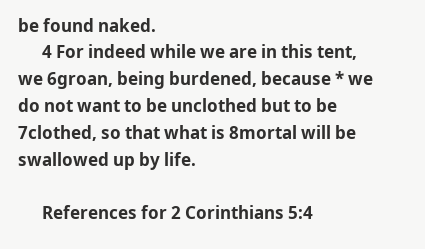be found naked.
      4 For indeed while we are in this tent, we 6groan, being burdened, because * we do not want to be unclothed but to be 7clothed, so that what is 8mortal will be swallowed up by life.

      References for 2 Corinthians 5:4